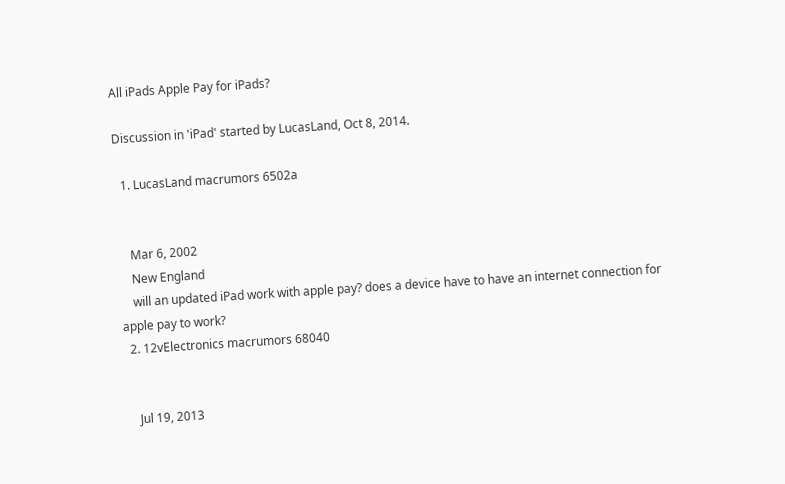All iPads Apple Pay for iPads?

Discussion in 'iPad' started by LucasLand, Oct 8, 2014.

  1. LucasLand macrumors 6502a


    Mar 6, 2002
    New England
    will an updated iPad work with apple pay? does a device have to have an internet connection for apple pay to work?
  2. 12vElectronics macrumors 68040


    Jul 19, 2013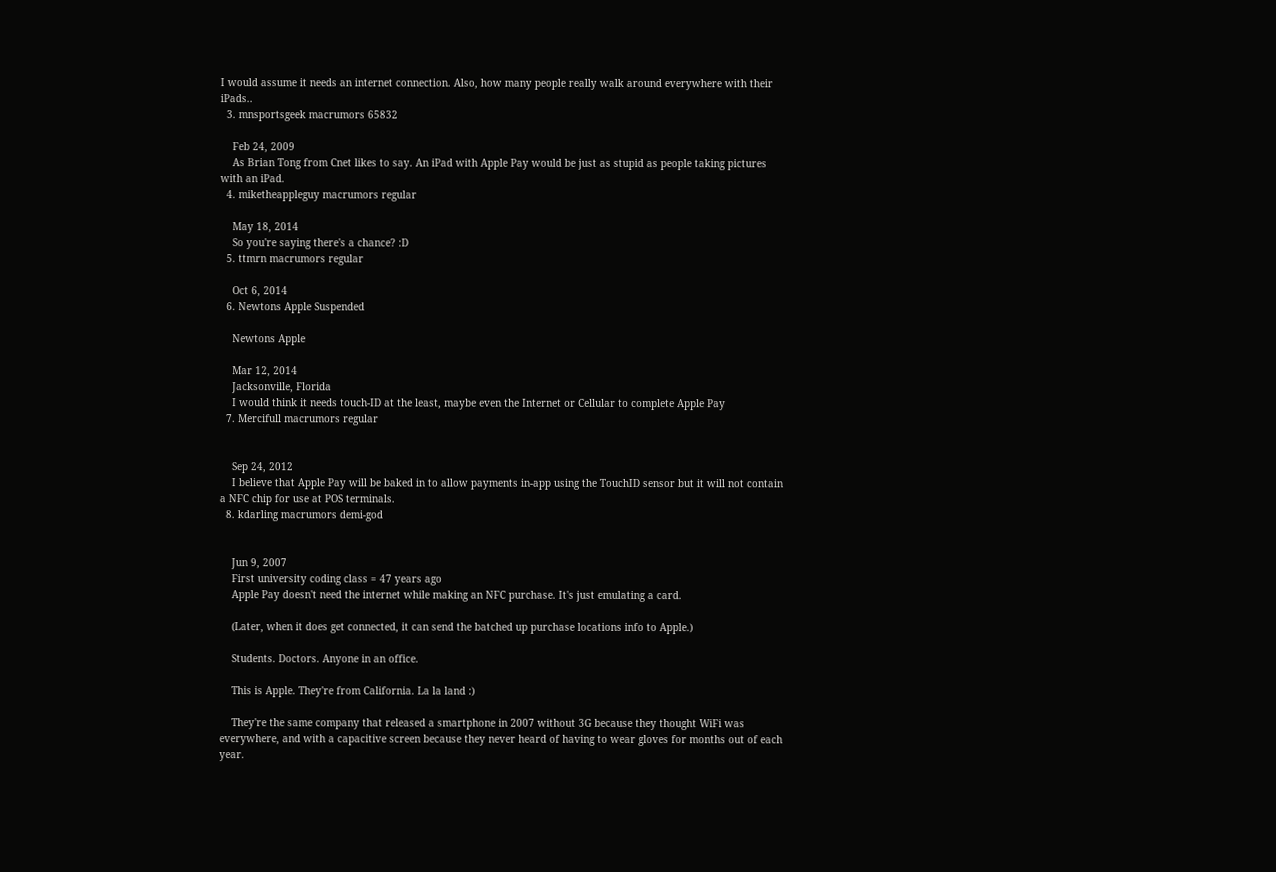I would assume it needs an internet connection. Also, how many people really walk around everywhere with their iPads..
  3. mnsportsgeek macrumors 65832

    Feb 24, 2009
    As Brian Tong from Cnet likes to say. An iPad with Apple Pay would be just as stupid as people taking pictures with an iPad.
  4. miketheappleguy macrumors regular

    May 18, 2014
    So you're saying there's a chance? :D
  5. ttmrn macrumors regular

    Oct 6, 2014
  6. Newtons Apple Suspended

    Newtons Apple

    Mar 12, 2014
    Jacksonville, Florida
    I would think it needs touch-ID at the least, maybe even the Internet or Cellular to complete Apple Pay
  7. Mercifull macrumors regular


    Sep 24, 2012
    I believe that Apple Pay will be baked in to allow payments in-app using the TouchID sensor but it will not contain a NFC chip for use at POS terminals.
  8. kdarling macrumors demi-god


    Jun 9, 2007
    First university coding class = 47 years ago
    Apple Pay doesn't need the internet while making an NFC purchase. It's just emulating a card.

    (Later, when it does get connected, it can send the batched up purchase locations info to Apple.)

    Students. Doctors. Anyone in an office.

    This is Apple. They're from California. La la land :)

    They're the same company that released a smartphone in 2007 without 3G because they thought WiFi was everywhere, and with a capacitive screen because they never heard of having to wear gloves for months out of each year.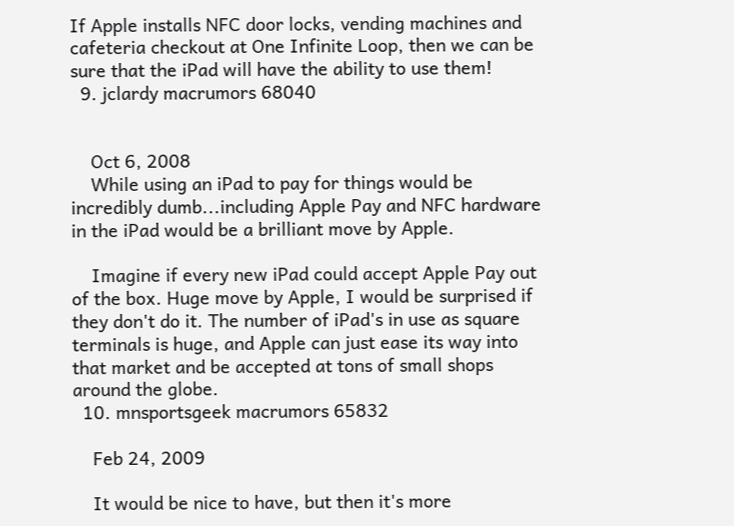If Apple installs NFC door locks, vending machines and cafeteria checkout at One Infinite Loop, then we can be sure that the iPad will have the ability to use them!
  9. jclardy macrumors 68040


    Oct 6, 2008
    While using an iPad to pay for things would be incredibly dumb...including Apple Pay and NFC hardware in the iPad would be a brilliant move by Apple.

    Imagine if every new iPad could accept Apple Pay out of the box. Huge move by Apple, I would be surprised if they don't do it. The number of iPad's in use as square terminals is huge, and Apple can just ease its way into that market and be accepted at tons of small shops around the globe.
  10. mnsportsgeek macrumors 65832

    Feb 24, 2009

    It would be nice to have, but then it's more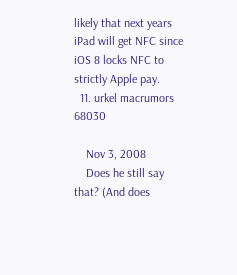likely that next years iPad will get NFC since iOS 8 locks NFC to strictly Apple pay.
  11. urkel macrumors 68030

    Nov 3, 2008
    Does he still say that? (And does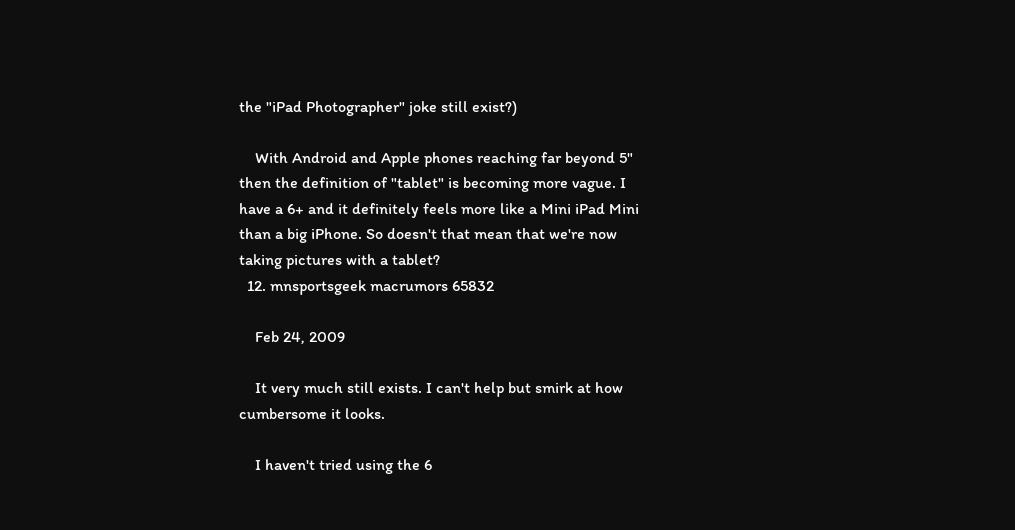the "iPad Photographer" joke still exist?)

    With Android and Apple phones reaching far beyond 5" then the definition of "tablet" is becoming more vague. I have a 6+ and it definitely feels more like a Mini iPad Mini than a big iPhone. So doesn't that mean that we're now taking pictures with a tablet?
  12. mnsportsgeek macrumors 65832

    Feb 24, 2009

    It very much still exists. I can't help but smirk at how cumbersome it looks.

    I haven't tried using the 6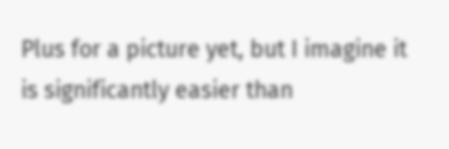Plus for a picture yet, but I imagine it is significantly easier than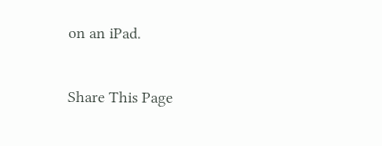on an iPad.

Share This Page